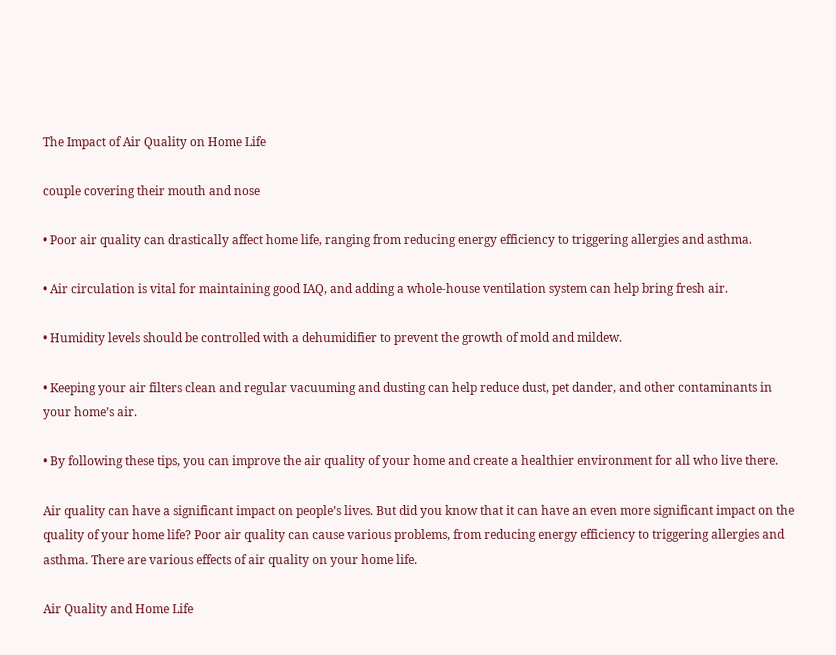The Impact of Air Quality on Home Life

couple covering their mouth and nose

• Poor air quality can drastically affect home life, ranging from reducing energy efficiency to triggering allergies and asthma.

• Air circulation is vital for maintaining good IAQ, and adding a whole-house ventilation system can help bring fresh air.

• Humidity levels should be controlled with a dehumidifier to prevent the growth of mold and mildew.

• Keeping your air filters clean and regular vacuuming and dusting can help reduce dust, pet dander, and other contaminants in your home’s air.

• By following these tips, you can improve the air quality of your home and create a healthier environment for all who live there.

Air quality can have a significant impact on people’s lives. But did you know that it can have an even more significant impact on the quality of your home life? Poor air quality can cause various problems, from reducing energy efficiency to triggering allergies and asthma. There are various effects of air quality on your home life.

Air Quality and Home Life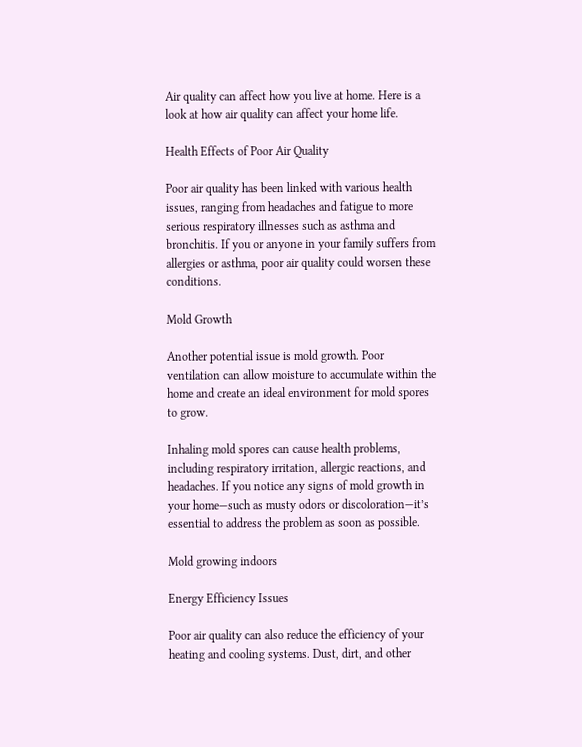Air quality can affect how you live at home. Here is a look at how air quality can affect your home life.

Health Effects of Poor Air Quality

Poor air quality has been linked with various health issues, ranging from headaches and fatigue to more serious respiratory illnesses such as asthma and bronchitis. If you or anyone in your family suffers from allergies or asthma, poor air quality could worsen these conditions.

Mold Growth

Another potential issue is mold growth. Poor ventilation can allow moisture to accumulate within the home and create an ideal environment for mold spores to grow.

Inhaling mold spores can cause health problems, including respiratory irritation, allergic reactions, and headaches. If you notice any signs of mold growth in your home—such as musty odors or discoloration—it’s essential to address the problem as soon as possible.

Mold growing indoors

Energy Efficiency Issues

Poor air quality can also reduce the efficiency of your heating and cooling systems. Dust, dirt, and other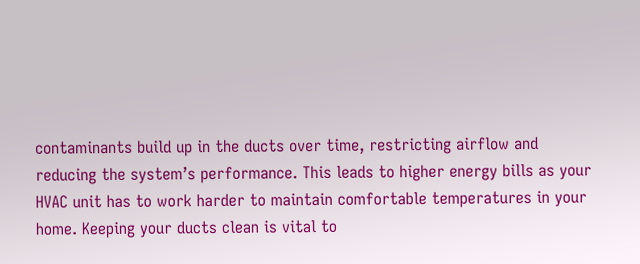contaminants build up in the ducts over time, restricting airflow and reducing the system’s performance. This leads to higher energy bills as your HVAC unit has to work harder to maintain comfortable temperatures in your home. Keeping your ducts clean is vital to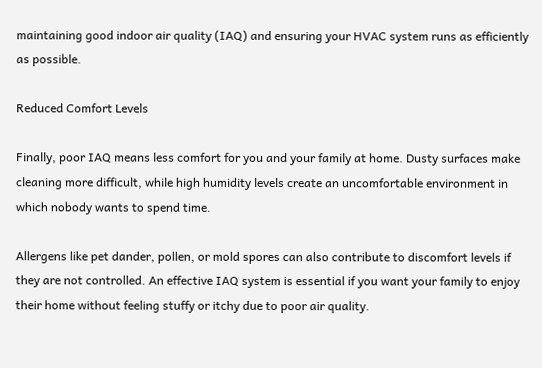maintaining good indoor air quality (IAQ) and ensuring your HVAC system runs as efficiently as possible.

Reduced Comfort Levels

Finally, poor IAQ means less comfort for you and your family at home. Dusty surfaces make cleaning more difficult, while high humidity levels create an uncomfortable environment in which nobody wants to spend time.

Allergens like pet dander, pollen, or mold spores can also contribute to discomfort levels if they are not controlled. An effective IAQ system is essential if you want your family to enjoy their home without feeling stuffy or itchy due to poor air quality.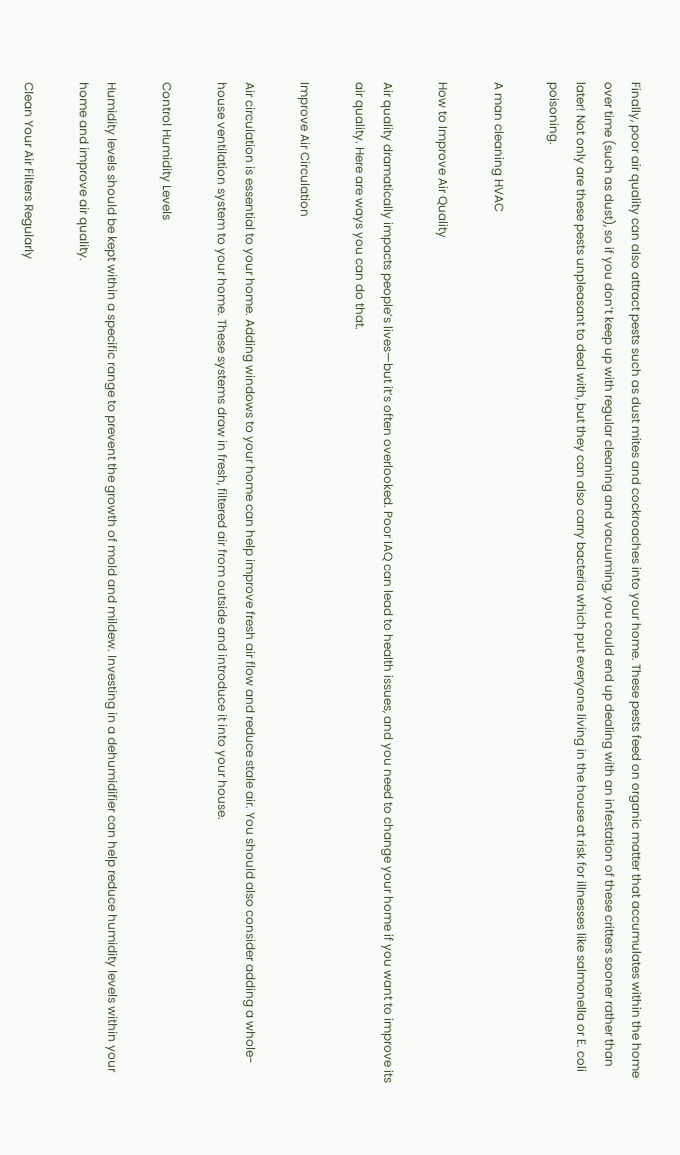Finally, poor air quality can also attract pests such as dust mites and cockroaches into your home. These pests feed on organic matter that accumulates within the home over time (such as dust), so if you don’t keep up with regular cleaning and vacuuming, you could end up dealing with an infestation of these critters sooner rather than later! Not only are these pests unpleasant to deal with, but they can also carry bacteria which put everyone living in the house at risk for illnesses like salmonella or E. coli poisoning.

A man cleaning HVAC

How to Improve Air Quality

Air quality dramatically impacts people’s lives—but it’s often overlooked. Poor IAQ can lead to health issues, and you need to change your home if you want to improve its air quality. Here are ways you can do that.

Improve Air Circulation

Air circulation is essential to your home. Adding windows to your home can help improve fresh air flow and reduce stale air. You should also consider adding a whole-house ventilation system to your home. These systems draw in fresh, filtered air from outside and introduce it into your house.

Control Humidity Levels

Humidity levels should be kept within a specific range to prevent the growth of mold and mildew. Investing in a dehumidifier can help reduce humidity levels within your home and improve air quality.

Clean Your Air Filters Regularly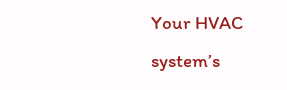Your HVAC system’s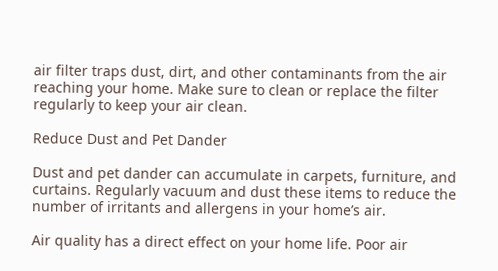air filter traps dust, dirt, and other contaminants from the air reaching your home. Make sure to clean or replace the filter regularly to keep your air clean.

Reduce Dust and Pet Dander

Dust and pet dander can accumulate in carpets, furniture, and curtains. Regularly vacuum and dust these items to reduce the number of irritants and allergens in your home’s air.

Air quality has a direct effect on your home life. Poor air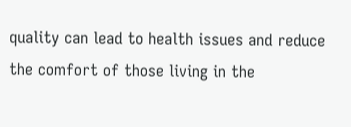quality can lead to health issues and reduce the comfort of those living in the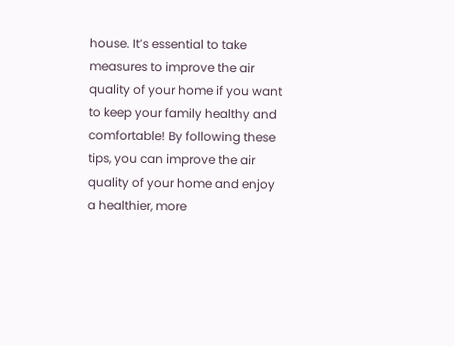house. It’s essential to take measures to improve the air quality of your home if you want to keep your family healthy and comfortable! By following these tips, you can improve the air quality of your home and enjoy a healthier, more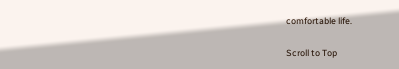comfortable life.

Scroll to Top